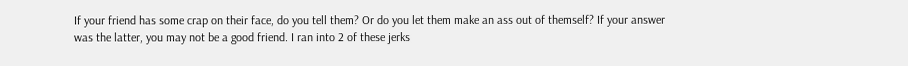If your friend has some crap on their face, do you tell them? Or do you let them make an ass out of themself? If your answer was the latter, you may not be a good friend. I ran into 2 of these jerks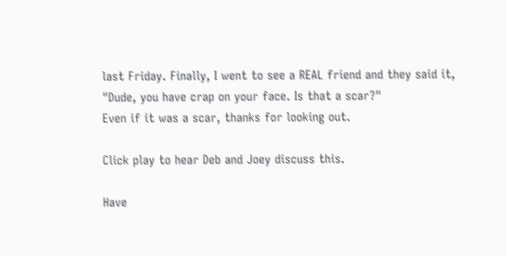last Friday. Finally, I went to see a REAL friend and they said it, "Dude, you have crap on your face. Is that a scar?"
Even if it was a scar, thanks for looking out.

Click play to hear Deb and Joey discuss this.

Have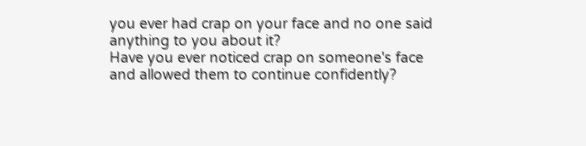you ever had crap on your face and no one said anything to you about it?
Have you ever noticed crap on someone's face and allowed them to continue confidently?